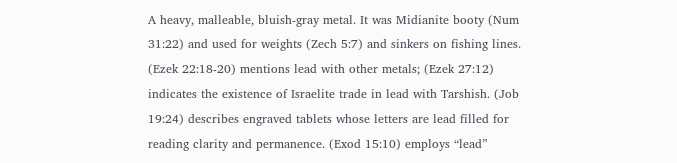A heavy, malleable, bluish-gray metal. It was Midianite booty (Num 31:22) and used for weights (Zech 5:7) and sinkers on fishing lines. (Ezek 22:18-20) mentions lead with other metals; (Ezek 27:12) indicates the existence of Israelite trade in lead with Tarshish. (Job 19:24) describes engraved tablets whose letters are lead filled for reading clarity and permanence. (Exod 15:10) employs “lead”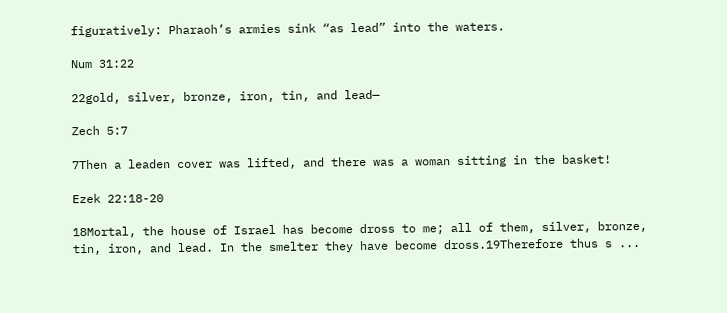figuratively: Pharaoh’s armies sink “as lead” into the waters.

Num 31:22

22gold, silver, bronze, iron, tin, and lead—

Zech 5:7

7Then a leaden cover was lifted, and there was a woman sitting in the basket!

Ezek 22:18-20

18Mortal, the house of Israel has become dross to me; all of them, silver, bronze, tin, iron, and lead. In the smelter they have become dross.19Therefore thus s ...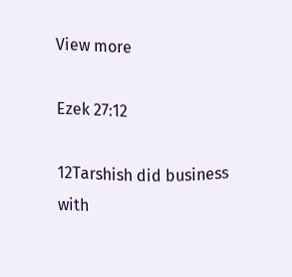View more

Ezek 27:12

12Tarshish did business with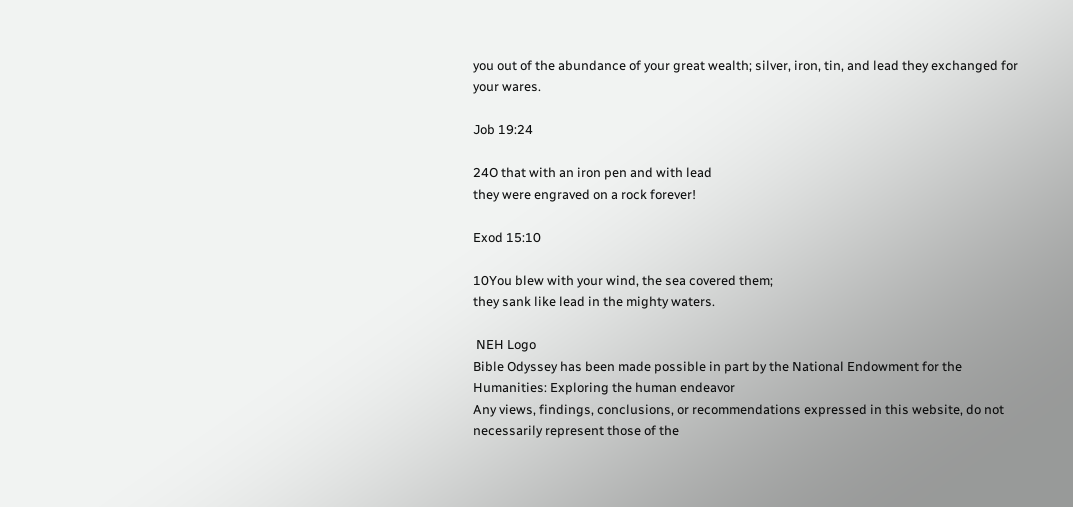you out of the abundance of your great wealth; silver, iron, tin, and lead they exchanged for your wares.

Job 19:24

24O that with an iron pen and with lead
they were engraved on a rock forever!

Exod 15:10

10You blew with your wind, the sea covered them;
they sank like lead in the mighty waters.

 NEH Logo
Bible Odyssey has been made possible in part by the National Endowment for the Humanities: Exploring the human endeavor
Any views, findings, conclusions, or recommendations expressed in this website, do not necessarily represent those of the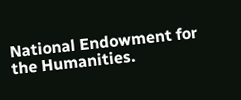National Endowment for the Humanities.